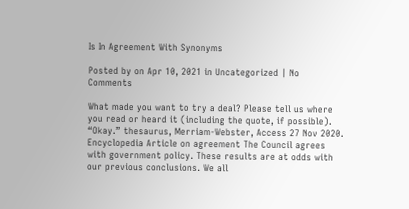Is In Agreement With Synonyms

Posted by on Apr 10, 2021 in Uncategorized | No Comments

What made you want to try a deal? Please tell us where you read or heard it (including the quote, if possible). “Okay.” thesaurus, Merriam-Webster, Access 27 Nov 2020. Encyclopedia Article on agreement The Council agrees with government policy. These results are at odds with our previous conclusions. We all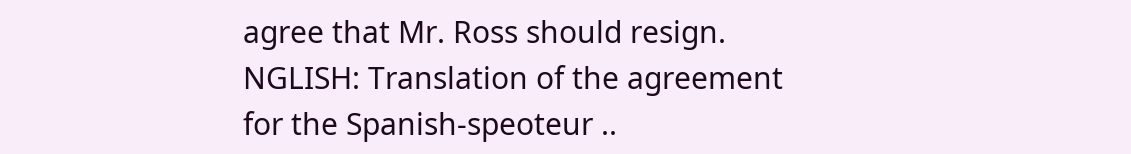agree that Mr. Ross should resign. NGLISH: Translation of the agreement for the Spanish-speoteur ..